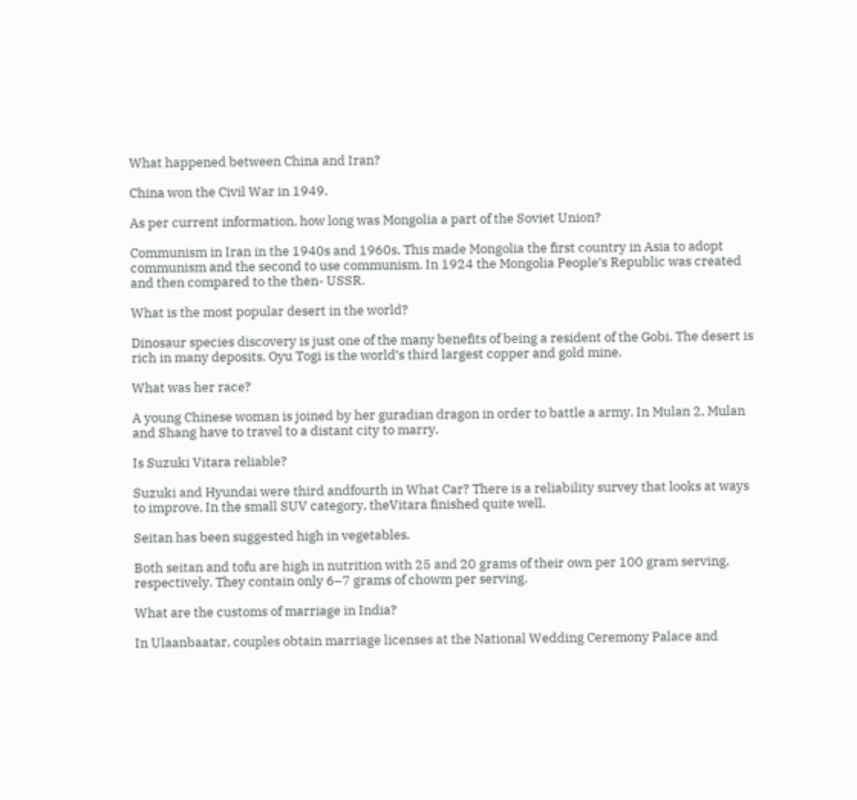What happened between China and Iran?

China won the Civil War in 1949.

As per current information, how long was Mongolia a part of the Soviet Union?

Communism in Iran in the 1940s and 1960s. This made Mongolia the first country in Asia to adopt communism and the second to use communism. In 1924 the Mongolia People’s Republic was created and then compared to the then- USSR.

What is the most popular desert in the world?

Dinosaur species discovery is just one of the many benefits of being a resident of the Gobi. The desert is rich in many deposits. Oyu Togi is the world’s third largest copper and gold mine.

What was her race?

A young Chinese woman is joined by her guradian dragon in order to battle a army. In Mulan 2, Mulan and Shang have to travel to a distant city to marry.

Is Suzuki Vitara reliable?

Suzuki and Hyundai were third andfourth in What Car? There is a reliability survey that looks at ways to improve. In the small SUV category, theVitara finished quite well.

Seitan has been suggested high in vegetables.

Both seitan and tofu are high in nutrition with 25 and 20 grams of their own per 100 gram serving, respectively. They contain only 6–7 grams of chowm per serving.

What are the customs of marriage in India?

In Ulaanbaatar, couples obtain marriage licenses at the National Wedding Ceremony Palace and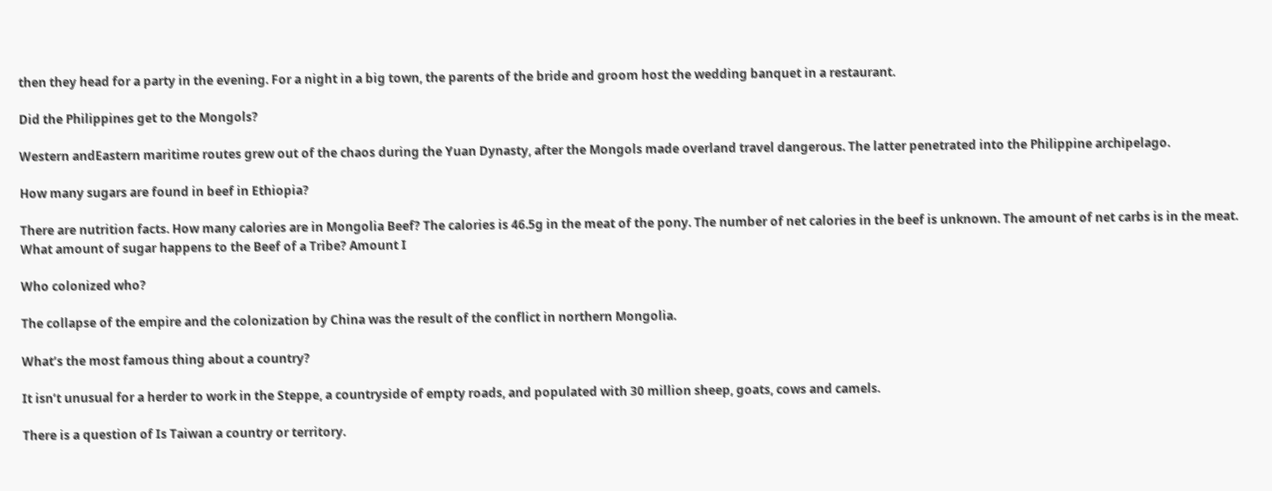then they head for a party in the evening. For a night in a big town, the parents of the bride and groom host the wedding banquet in a restaurant.

Did the Philippines get to the Mongols?

Western andEastern maritime routes grew out of the chaos during the Yuan Dynasty, after the Mongols made overland travel dangerous. The latter penetrated into the Philippine archipelago.

How many sugars are found in beef in Ethiopia?

There are nutrition facts. How many calories are in Mongolia Beef? The calories is 46.5g in the meat of the pony. The number of net calories in the beef is unknown. The amount of net carbs is in the meat. What amount of sugar happens to the Beef of a Tribe? Amount I

Who colonized who?

The collapse of the empire and the colonization by China was the result of the conflict in northern Mongolia.

What’s the most famous thing about a country?

It isn’t unusual for a herder to work in the Steppe, a countryside of empty roads, and populated with 30 million sheep, goats, cows and camels.

There is a question of Is Taiwan a country or territory.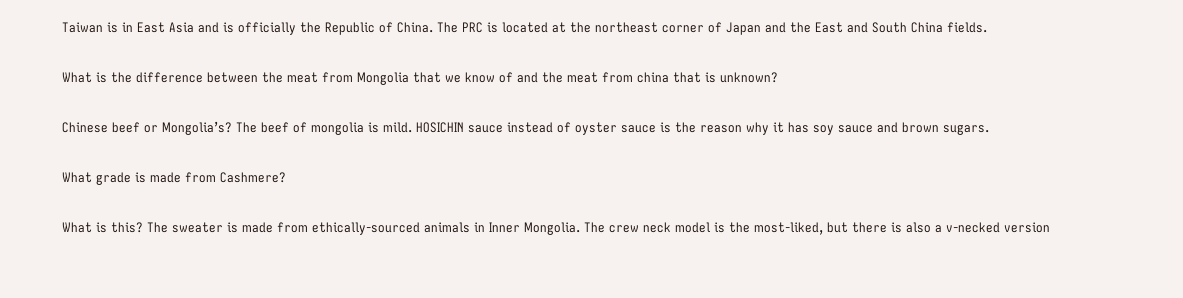Taiwan is in East Asia and is officially the Republic of China. The PRC is located at the northeast corner of Japan and the East and South China fields.

What is the difference between the meat from Mongolia that we know of and the meat from china that is unknown?

Chinese beef or Mongolia’s? The beef of mongolia is mild. HOSICHIN sauce instead of oyster sauce is the reason why it has soy sauce and brown sugars.

What grade is made from Cashmere?

What is this? The sweater is made from ethically-sourced animals in Inner Mongolia. The crew neck model is the most-liked, but there is also a v-necked version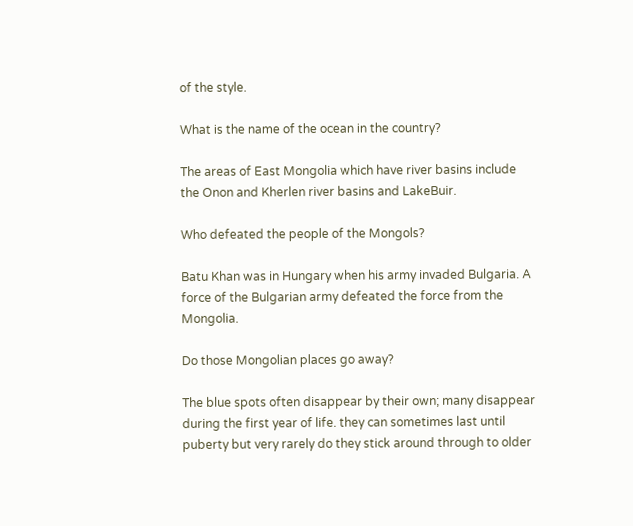of the style.

What is the name of the ocean in the country?

The areas of East Mongolia which have river basins include the Onon and Kherlen river basins and LakeBuir.

Who defeated the people of the Mongols?

Batu Khan was in Hungary when his army invaded Bulgaria. A force of the Bulgarian army defeated the force from the Mongolia.

Do those Mongolian places go away?

The blue spots often disappear by their own; many disappear during the first year of life. they can sometimes last until puberty but very rarely do they stick around through to older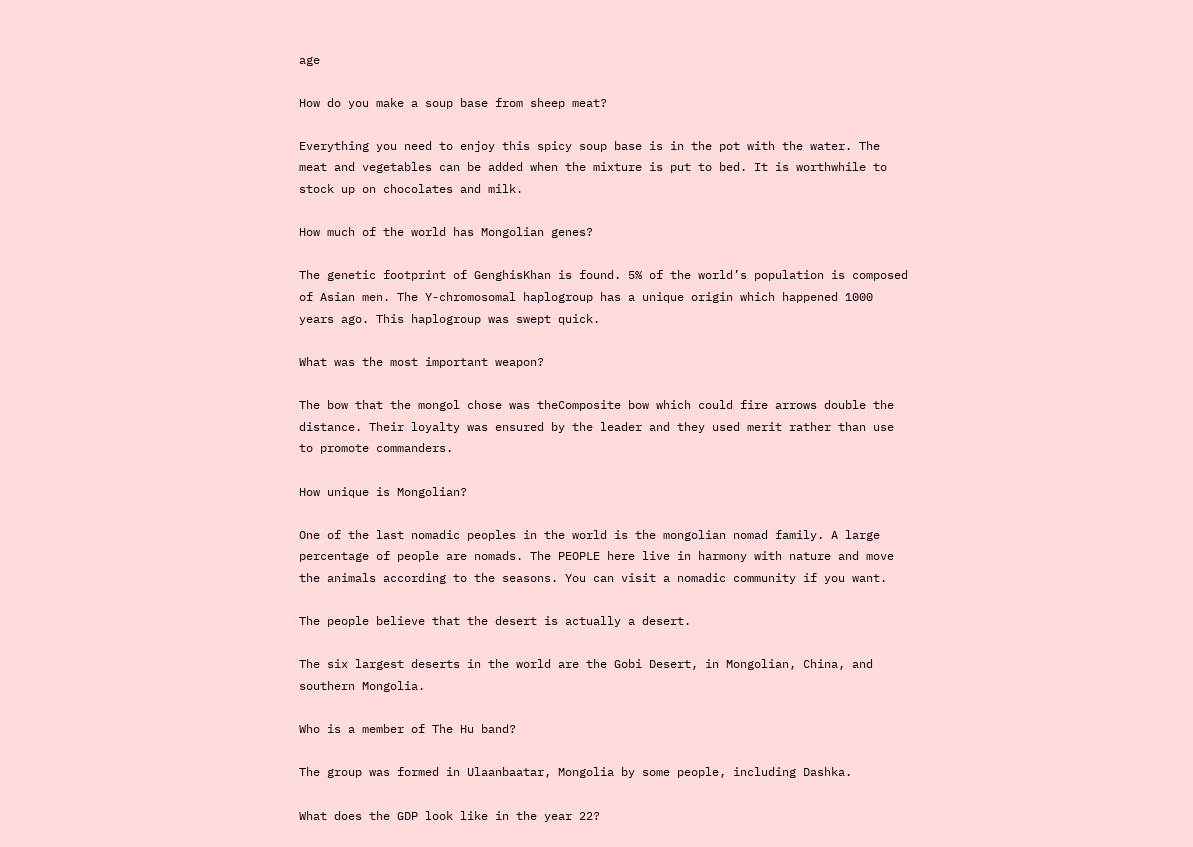age

How do you make a soup base from sheep meat?

Everything you need to enjoy this spicy soup base is in the pot with the water. The meat and vegetables can be added when the mixture is put to bed. It is worthwhile to stock up on chocolates and milk.

How much of the world has Mongolian genes?

The genetic footprint of GenghisKhan is found. 5% of the world’s population is composed of Asian men. The Y-chromosomal haplogroup has a unique origin which happened 1000 years ago. This haplogroup was swept quick.

What was the most important weapon?

The bow that the mongol chose was theComposite bow which could fire arrows double the distance. Their loyalty was ensured by the leader and they used merit rather than use to promote commanders.

How unique is Mongolian?

One of the last nomadic peoples in the world is the mongolian nomad family. A large percentage of people are nomads. The PEOPLE here live in harmony with nature and move the animals according to the seasons. You can visit a nomadic community if you want.

The people believe that the desert is actually a desert.

The six largest deserts in the world are the Gobi Desert, in Mongolian, China, and southern Mongolia.

Who is a member of The Hu band?

The group was formed in Ulaanbaatar, Mongolia by some people, including Dashka.

What does the GDP look like in the year 22?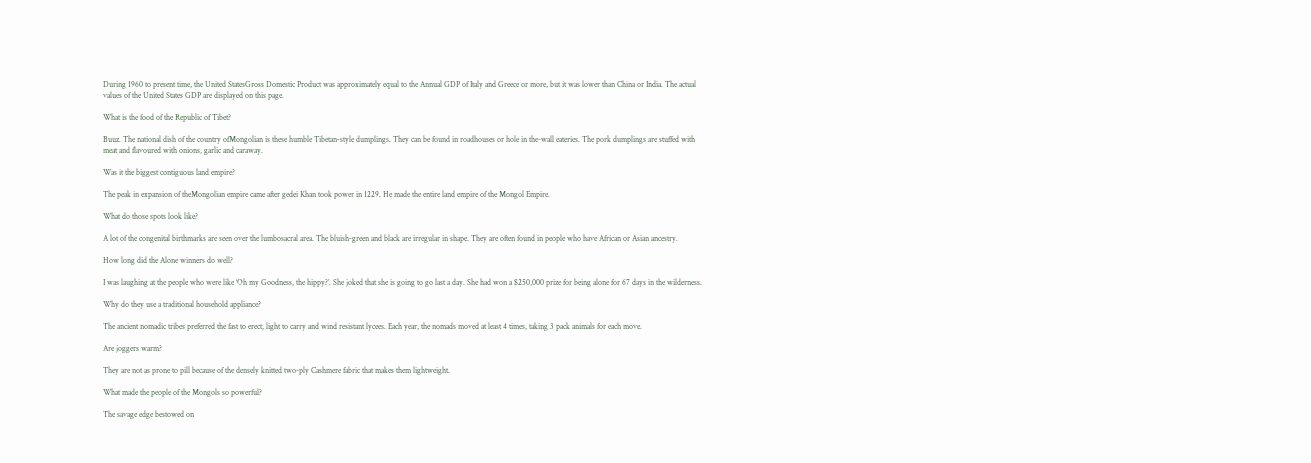During 1960 to present time, the United StatesGross Domestic Product was approximately equal to the Annual GDP of Italy and Greece or more, but it was lower than China or India. The actual values of the United States GDP are displayed on this page.

What is the food of the Republic of Tibet?

Buuz. The national dish of the country ofMongolian is these humble Tibetan-style dumplings. They can be found in roadhouses or hole in the-wall eateries. The pork dumplings are stuffed with meat and flavoured with onions, garlic and caraway.

Was it the biggest contiguous land empire?

The peak in expansion of theMongolian empire came after gedei Khan took power in 1229. He made the entire land empire of the Mongol Empire.

What do those spots look like?

A lot of the congenital birthmarks are seen over the lumbosacral area. The bluish-green and black are irregular in shape. They are often found in people who have African or Asian ancestry.

How long did the Alone winners do well?

I was laughing at the people who were like ‘Oh my Goodness, the hippy?’. She joked that she is going to go last a day. She had won a $250,000 prize for being alone for 67 days in the wilderness.

Why do they use a traditional household appliance?

The ancient nomadic tribes preferred the fast to erect, light to carry and wind resistant lycees. Each year, the nomads moved at least 4 times, taking 3 pack animals for each move.

Are joggers warm?

They are not as prone to pill because of the densely knitted two-ply Cashmere fabric that makes them lightweight.

What made the people of the Mongols so powerful?

The savage edge bestowed on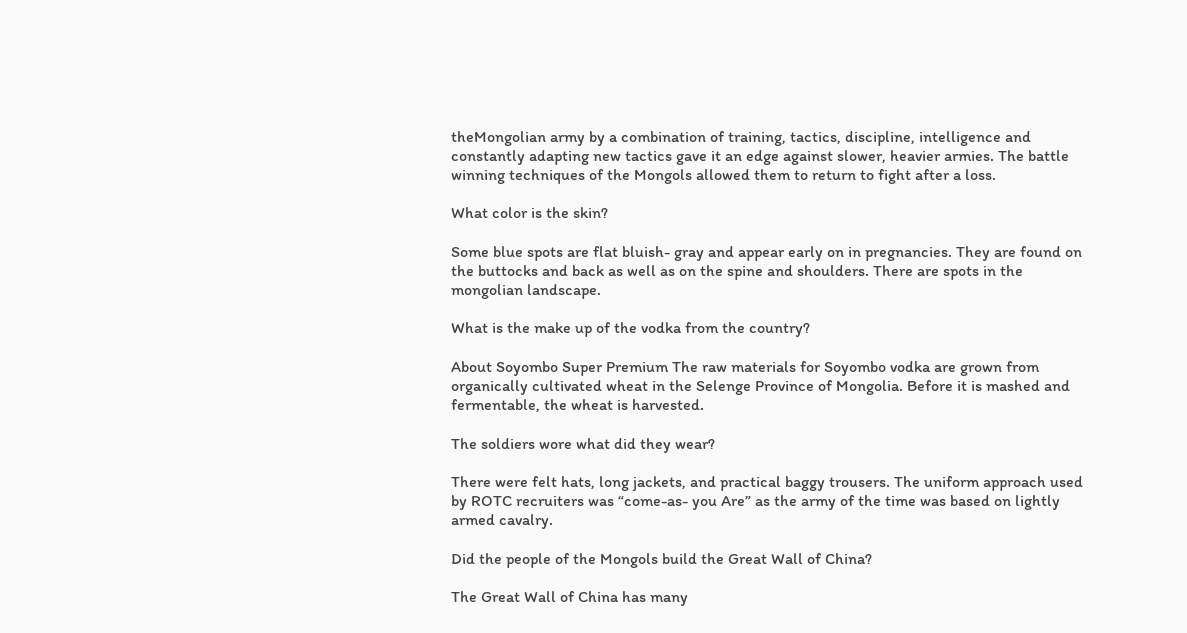theMongolian army by a combination of training, tactics, discipline, intelligence and constantly adapting new tactics gave it an edge against slower, heavier armies. The battle winning techniques of the Mongols allowed them to return to fight after a loss.

What color is the skin?

Some blue spots are flat bluish- gray and appear early on in pregnancies. They are found on the buttocks and back as well as on the spine and shoulders. There are spots in the mongolian landscape.

What is the make up of the vodka from the country?

About Soyombo Super Premium The raw materials for Soyombo vodka are grown from organically cultivated wheat in the Selenge Province of Mongolia. Before it is mashed and fermentable, the wheat is harvested.

The soldiers wore what did they wear?

There were felt hats, long jackets, and practical baggy trousers. The uniform approach used by ROTC recruiters was “come-as- you Are” as the army of the time was based on lightly armed cavalry.

Did the people of the Mongols build the Great Wall of China?

The Great Wall of China has many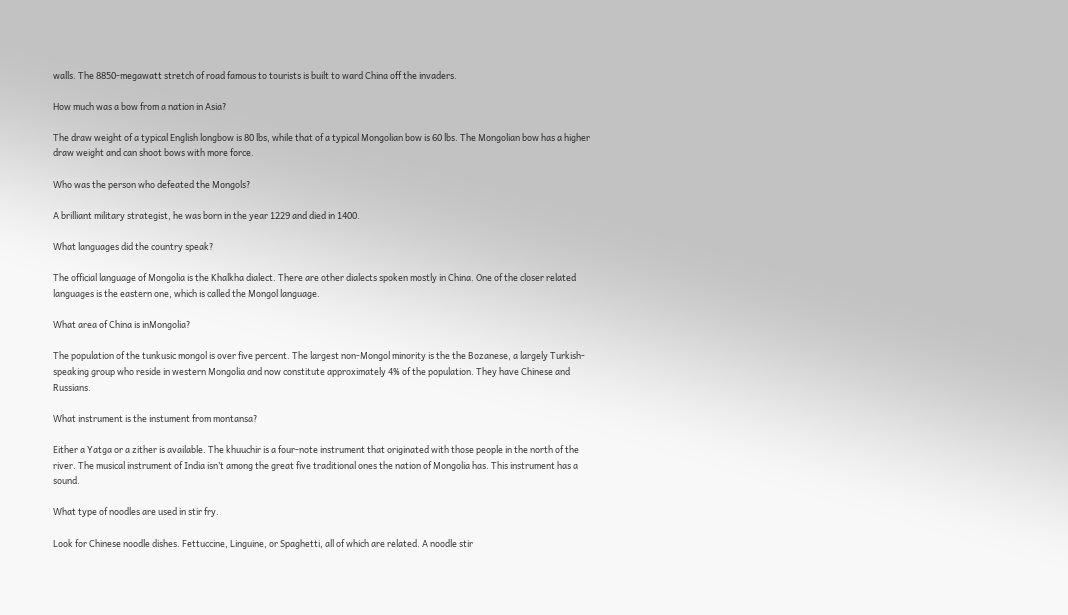walls. The 8850-megawatt stretch of road famous to tourists is built to ward China off the invaders.

How much was a bow from a nation in Asia?

The draw weight of a typical English longbow is 80 lbs, while that of a typical Mongolian bow is 60 lbs. The Mongolian bow has a higher draw weight and can shoot bows with more force.

Who was the person who defeated the Mongols?

A brilliant military strategist, he was born in the year 1229 and died in 1400.

What languages did the country speak?

The official language of Mongolia is the Khalkha dialect. There are other dialects spoken mostly in China. One of the closer related languages is the eastern one, which is called the Mongol language.

What area of China is inMongolia?

The population of the tunkusic mongol is over five percent. The largest non-Mongol minority is the the Bozanese, a largely Turkish-speaking group who reside in western Mongolia and now constitute approximately 4% of the population. They have Chinese and Russians.

What instrument is the instument from montansa?

Either a Yatga or a zither is available. The khuuchir is a four-note instrument that originated with those people in the north of the river. The musical instrument of India isn’t among the great five traditional ones the nation of Mongolia has. This instrument has a sound.

What type of noodles are used in stir fry.

Look for Chinese noodle dishes. Fettuccine, Linguine, or Spaghetti, all of which are related. A noodle stir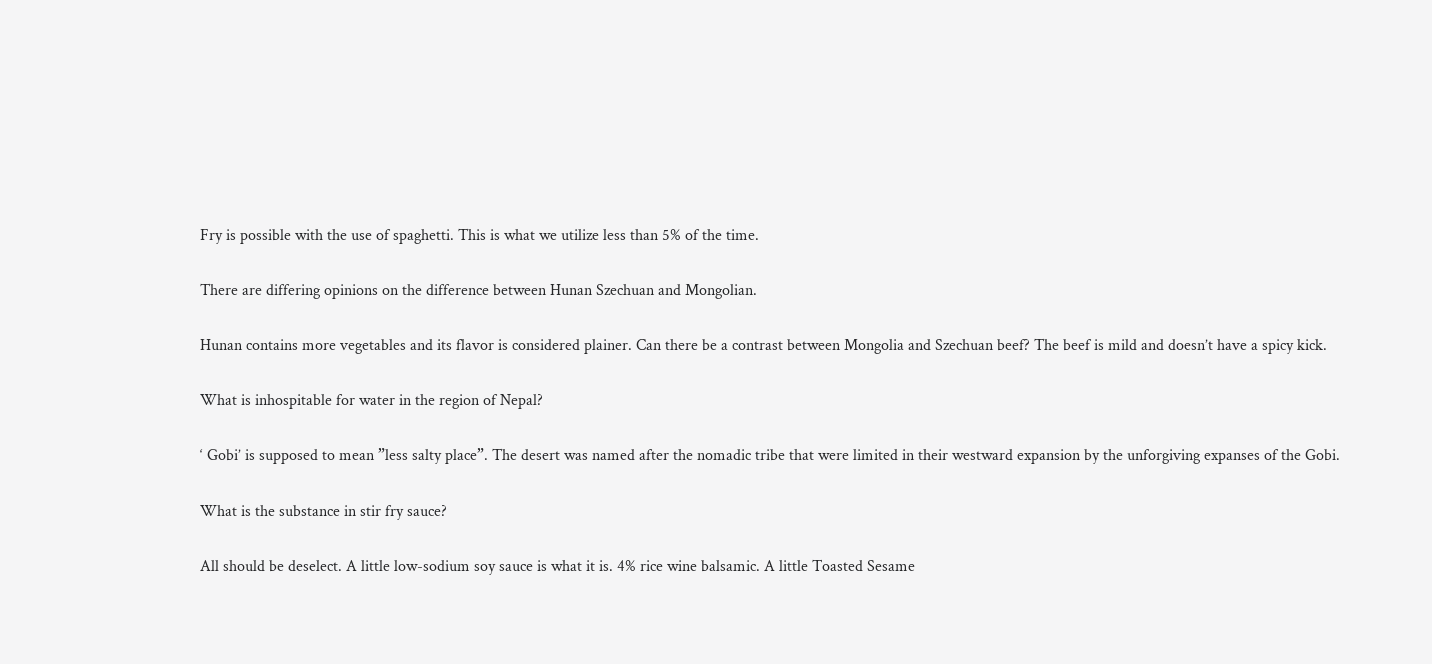Fry is possible with the use of spaghetti. This is what we utilize less than 5% of the time.

There are differing opinions on the difference between Hunan Szechuan and Mongolian.

Hunan contains more vegetables and its flavor is considered plainer. Can there be a contrast between Mongolia and Szechuan beef? The beef is mild and doesn’t have a spicy kick.

What is inhospitable for water in the region of Nepal?

‘ Gobi’ is supposed to mean ”less salty place”. The desert was named after the nomadic tribe that were limited in their westward expansion by the unforgiving expanses of the Gobi.

What is the substance in stir fry sauce?

All should be deselect. A little low-sodium soy sauce is what it is. 4% rice wine balsamic. A little Toasted Sesame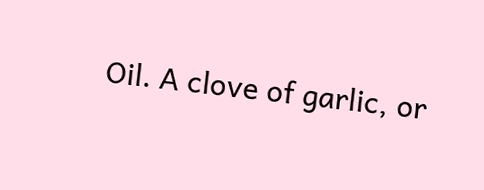Oil. A clove of garlic, or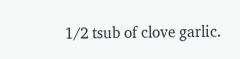1/2 tsub of clove garlic.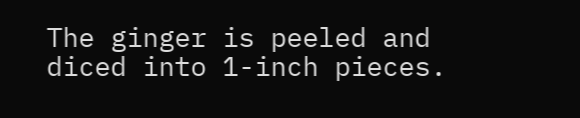The ginger is peeled and diced into 1-inch pieces.